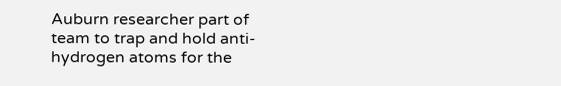Auburn researcher part of team to trap and hold anti-hydrogen atoms for the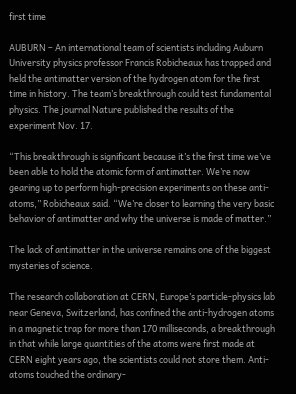first time

AUBURN – An international team of scientists including Auburn University physics professor Francis Robicheaux has trapped and held the antimatter version of the hydrogen atom for the first time in history. The team’s breakthrough could test fundamental physics. The journal Nature published the results of the experiment Nov. 17.

“This breakthrough is significant because it’s the first time we’ve been able to hold the atomic form of antimatter. We’re now gearing up to perform high-precision experiments on these anti-atoms,” Robicheaux said. “We’re closer to learning the very basic behavior of antimatter and why the universe is made of matter.”

The lack of antimatter in the universe remains one of the biggest mysteries of science.

The research collaboration at CERN, Europe’s particle-physics lab near Geneva, Switzerland, has confined the anti-hydrogen atoms in a magnetic trap for more than 170 milliseconds, a breakthrough in that while large quantities of the atoms were first made at CERN eight years ago, the scientists could not store them. Anti-atoms touched the ordinary-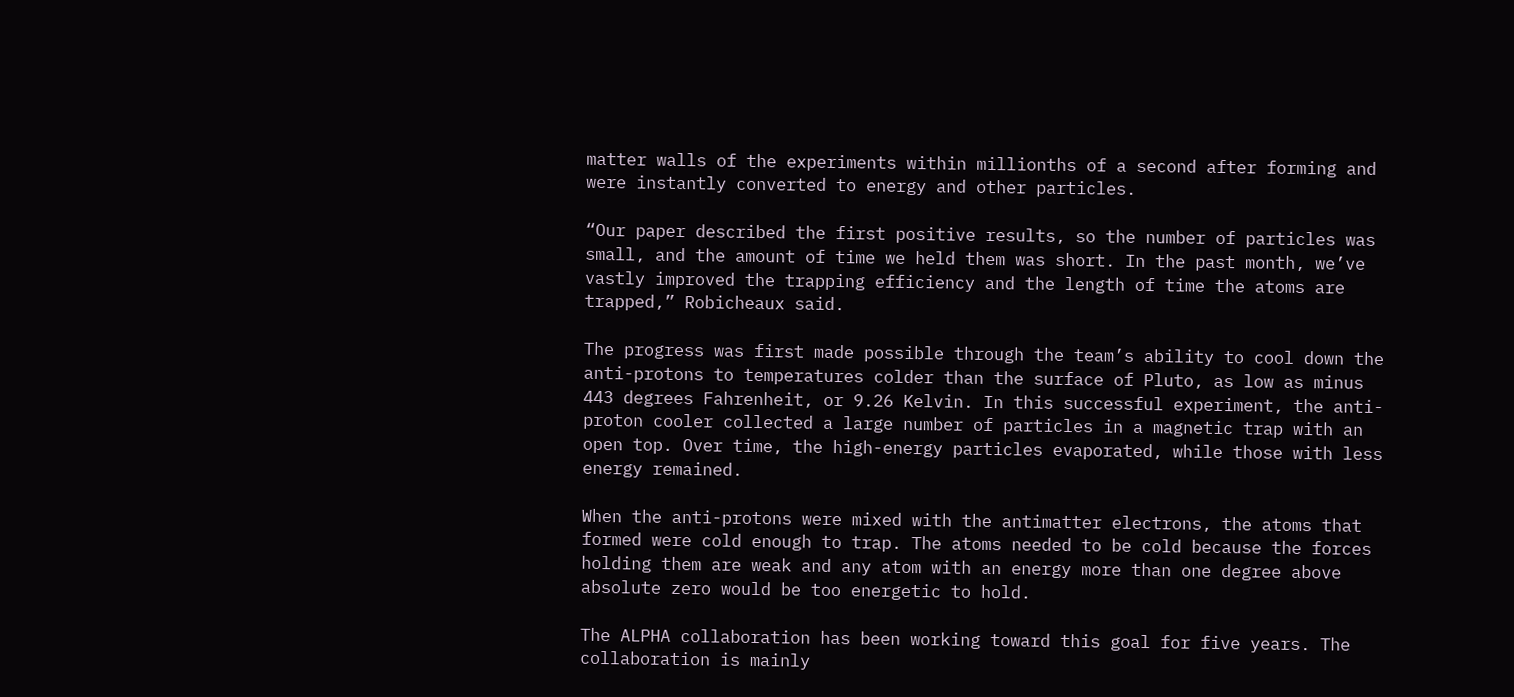matter walls of the experiments within millionths of a second after forming and were instantly converted to energy and other particles.

“Our paper described the first positive results, so the number of particles was small, and the amount of time we held them was short. In the past month, we’ve vastly improved the trapping efficiency and the length of time the atoms are trapped,” Robicheaux said.

The progress was first made possible through the team’s ability to cool down the anti-protons to temperatures colder than the surface of Pluto, as low as minus 443 degrees Fahrenheit, or 9.26 Kelvin. In this successful experiment, the anti-proton cooler collected a large number of particles in a magnetic trap with an open top. Over time, the high-energy particles evaporated, while those with less energy remained.

When the anti-protons were mixed with the antimatter electrons, the atoms that formed were cold enough to trap. The atoms needed to be cold because the forces holding them are weak and any atom with an energy more than one degree above absolute zero would be too energetic to hold.

The ALPHA collaboration has been working toward this goal for five years. The collaboration is mainly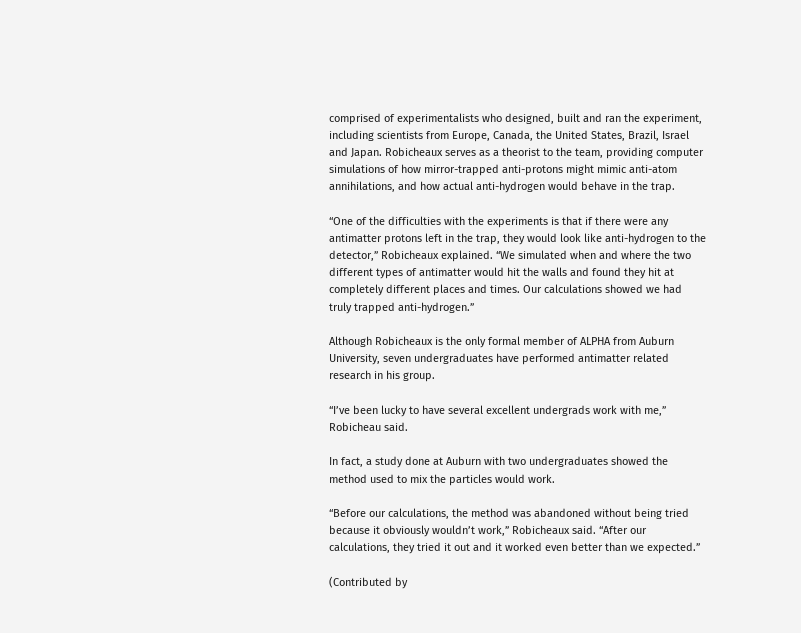comprised of experimentalists who designed, built and ran the experiment, including scientists from Europe, Canada, the United States, Brazil, Israel and Japan. Robicheaux serves as a theorist to the team, providing computer simulations of how mirror-trapped anti-protons might mimic anti-atom annihilations, and how actual anti-hydrogen would behave in the trap.

“One of the difficulties with the experiments is that if there were any antimatter protons left in the trap, they would look like anti-hydrogen to the detector,” Robicheaux explained. “We simulated when and where the two different types of antimatter would hit the walls and found they hit at completely different places and times. Our calculations showed we had truly trapped anti-hydrogen.”

Although Robicheaux is the only formal member of ALPHA from Auburn University, seven undergraduates have performed antimatter related research in his group.

“I’ve been lucky to have several excellent undergrads work with me,” Robicheau said.

In fact, a study done at Auburn with two undergraduates showed the method used to mix the particles would work.

“Before our calculations, the method was abandoned without being tried because it obviously wouldn’t work,” Robicheaux said. “After our calculations, they tried it out and it worked even better than we expected.”

(Contributed by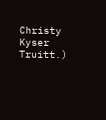Christy Kyser Truitt.)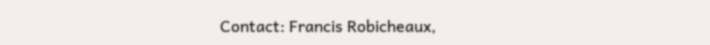Contact: Francis Robicheaux,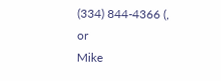(334) 844-4366 (, or
Mike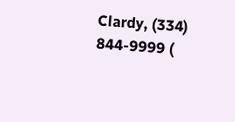Clardy, (334) 844-9999 (